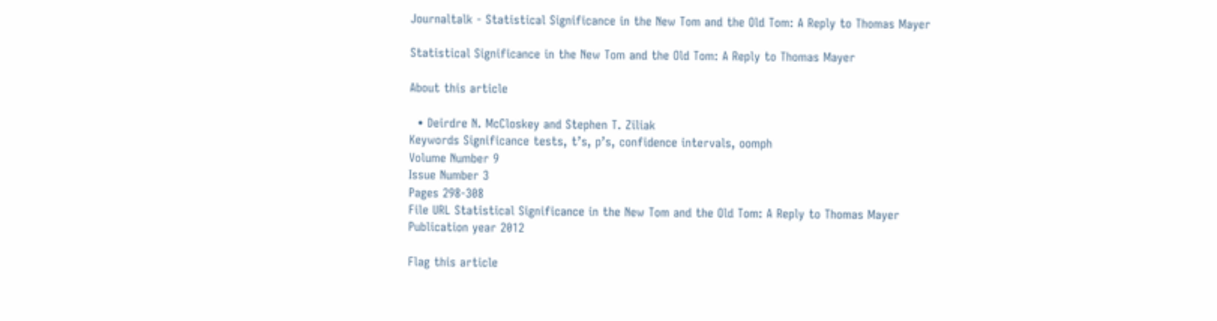Journaltalk - Statistical Significance in the New Tom and the Old Tom: A Reply to Thomas Mayer

Statistical Significance in the New Tom and the Old Tom: A Reply to Thomas Mayer

About this article

  • Deirdre N. McCloskey and Stephen T. Ziliak
Keywords Significance tests, t’s, p’s, confidence intervals, oomph
Volume Number 9
Issue Number 3
Pages 298-308
File URL Statistical Significance in the New Tom and the Old Tom: A Reply to Thomas Mayer
Publication year 2012

Flag this article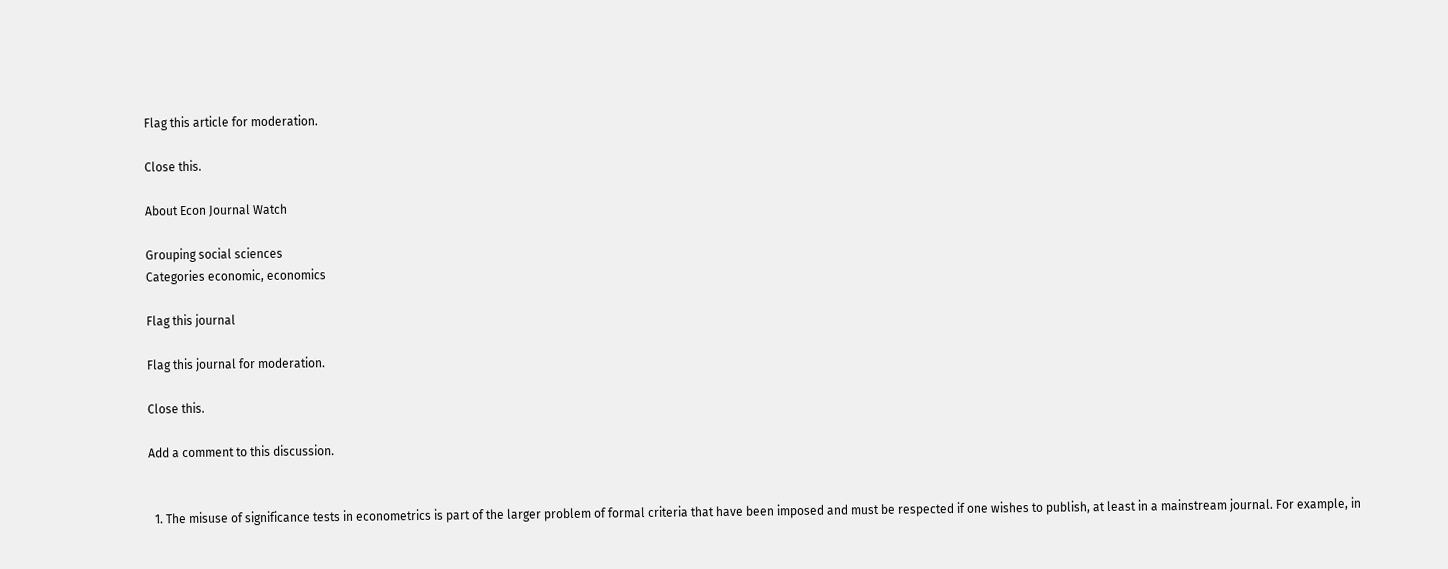Flag this article for moderation.

Close this.

About Econ Journal Watch

Grouping social sciences
Categories economic, economics

Flag this journal

Flag this journal for moderation.

Close this.

Add a comment to this discussion.


  1. The misuse of significance tests in econometrics is part of the larger problem of formal criteria that have been imposed and must be respected if one wishes to publish, at least in a mainstream journal. For example, in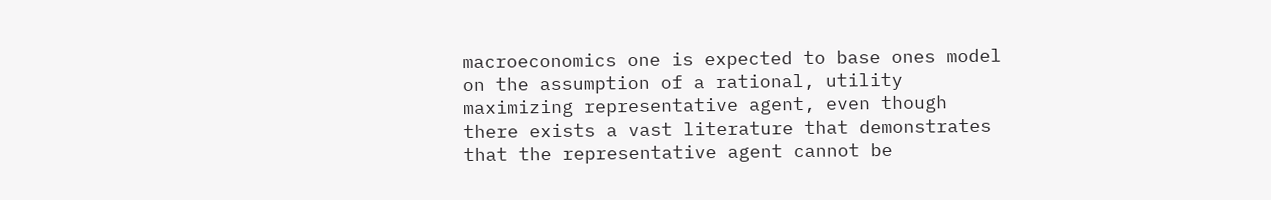macroeconomics one is expected to base ones model on the assumption of a rational, utility maximizing representative agent, even though there exists a vast literature that demonstrates that the representative agent cannot be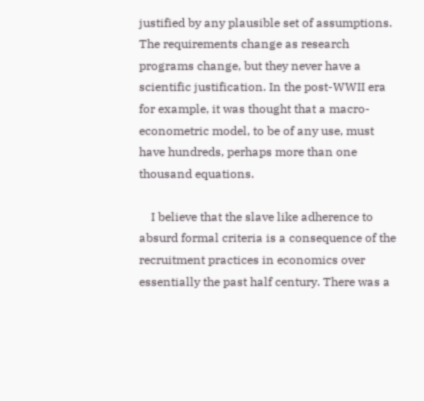justified by any plausible set of assumptions. The requirements change as research programs change, but they never have a scientific justification. In the post-WWII era for example, it was thought that a macro-econometric model, to be of any use, must have hundreds, perhaps more than one thousand equations.

    I believe that the slave like adherence to absurd formal criteria is a consequence of the recruitment practices in economics over essentially the past half century. There was a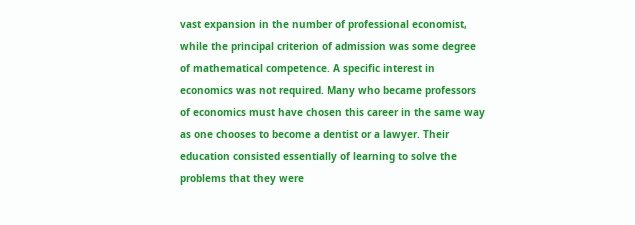vast expansion in the number of professional economist, while the principal criterion of admission was some degree of mathematical competence. A specific interest in economics was not required. Many who became professors of economics must have chosen this career in the same way as one chooses to become a dentist or a lawyer. Their education consisted essentially of learning to solve the problems that they were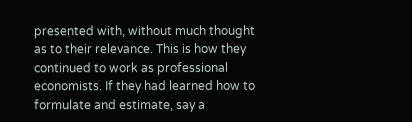presented with, without much thought as to their relevance. This is how they continued to work as professional economists. If they had learned how to formulate and estimate, say a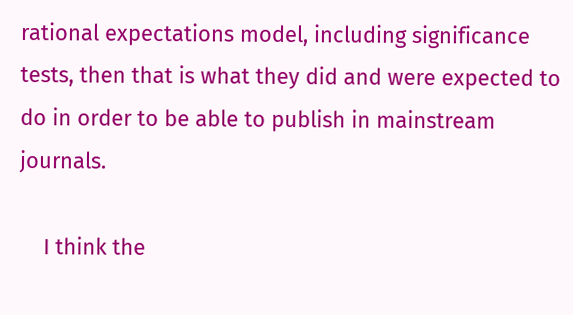rational expectations model, including significance tests, then that is what they did and were expected to do in order to be able to publish in mainstream journals.

    I think the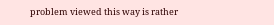problem viewed this way is rather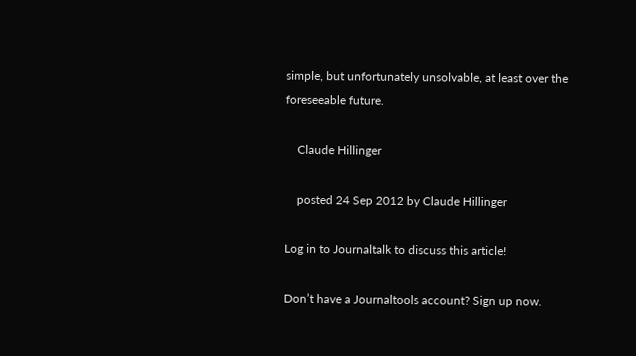simple, but unfortunately unsolvable, at least over the foreseeable future.

    Claude Hillinger

    posted 24 Sep 2012 by Claude Hillinger

Log in to Journaltalk to discuss this article!

Don’t have a Journaltools account? Sign up now.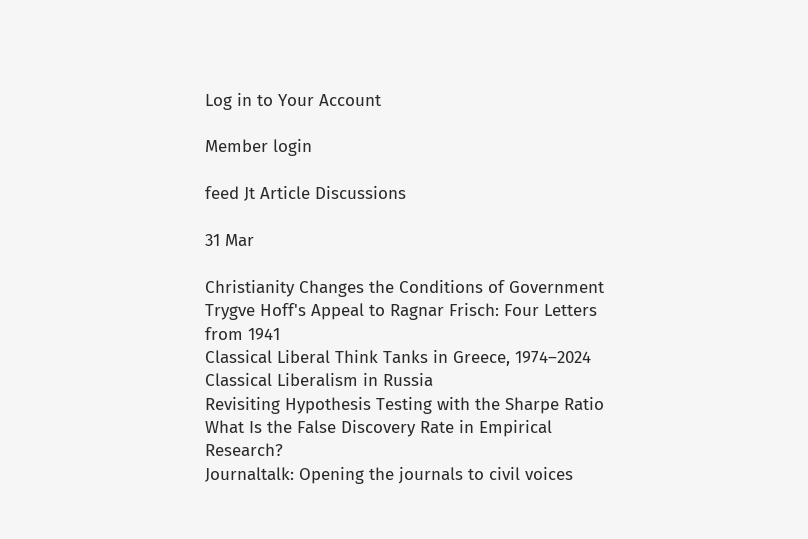Log in to Your Account

Member login

feed Jt Article Discussions

31 Mar

Christianity Changes the Conditions of Government
Trygve Hoff's Appeal to Ragnar Frisch: Four Letters from 1941
Classical Liberal Think Tanks in Greece, 1974–2024
Classical Liberalism in Russia
Revisiting Hypothesis Testing with the Sharpe Ratio
What Is the False Discovery Rate in Empirical Research?
Journaltalk: Opening the journals to civil voices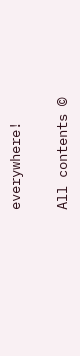everywhere!

All contents ©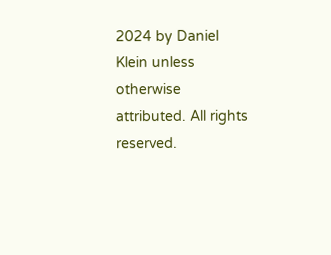2024 by Daniel Klein unless otherwise attributed. All rights reserved.